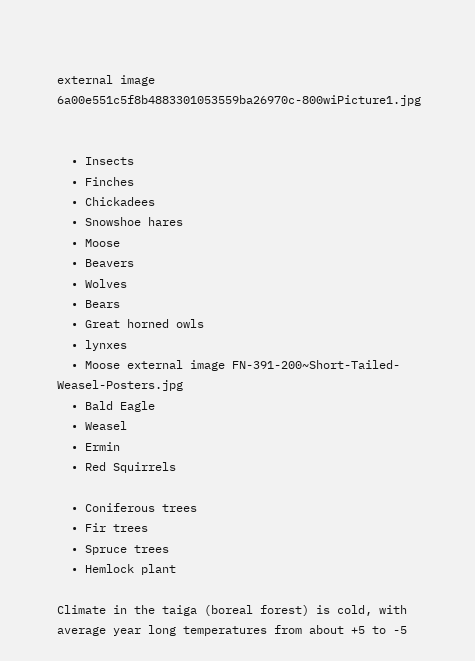external image 6a00e551c5f8b4883301053559ba26970c-800wiPicture1.jpg


  • Insects
  • Finches
  • Chickadees
  • Snowshoe hares
  • Moose
  • Beavers
  • Wolves
  • Bears
  • Great horned owls
  • lynxes
  • Moose external image FN-391-200~Short-Tailed-Weasel-Posters.jpg
  • Bald Eagle
  • Weasel
  • Ermin
  • Red Squirrels

  • Coniferous trees
  • Fir trees
  • Spruce trees
  • Hemlock plant

Climate in the taiga (boreal forest) is cold, with average year long temperatures from about +5 to -5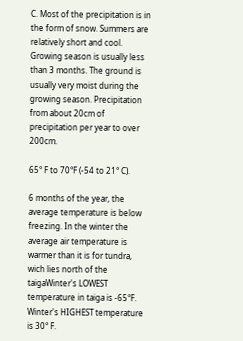C. Most of the precipitation is in the form of snow. Summers are relatively short and cool. Growing season is usually less than 3 months. The ground is usually very moist during the growing season. Precipitation from about 20cm of precipitation per year to over 200cm.

65° F to 70°F (-54 to 21° C).

6 months of the year, the average temperature is below freezing. In the winter the average air temperature is warmer than it is for tundra, wich lies north of the taigaWinter's LOWEST temperature in taiga is -65°F.
Winter's HIGHEST temperature is 30° F.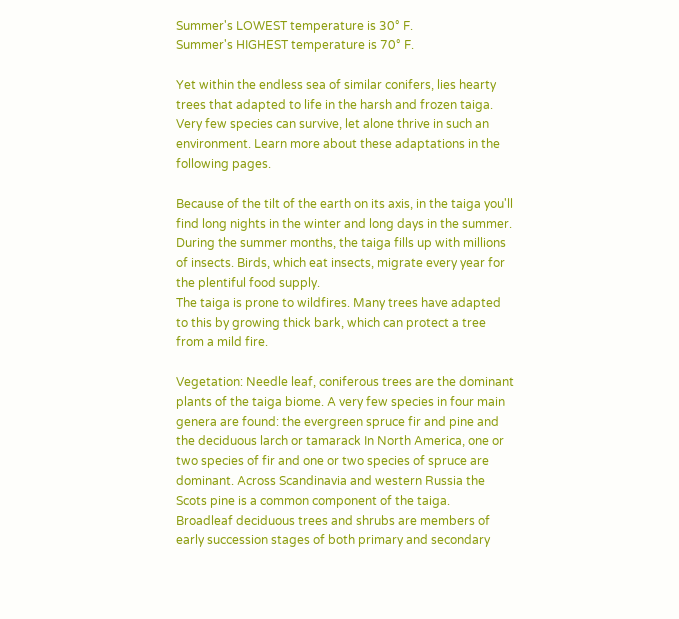Summer's LOWEST temperature is 30° F.
Summer's HIGHEST temperature is 70° F.

Yet within the endless sea of similar conifers, lies hearty trees that adapted to life in the harsh and frozen taiga. Very few species can survive, let alone thrive in such an environment. Learn more about these adaptations in the following pages.

Because of the tilt of the earth on its axis, in the taiga you'll find long nights in the winter and long days in the summer.
During the summer months, the taiga fills up with millions of insects. Birds, which eat insects, migrate every year for the plentiful food supply.
The taiga is prone to wildfires. Many trees have adapted to this by growing thick bark, which can protect a tree from a mild fire.

Vegetation: Needle leaf, coniferous trees are the dominant plants of the taiga biome. A very few species in four main genera are found: the evergreen spruce fir and pine and the deciduous larch or tamarack In North America, one or two species of fir and one or two species of spruce are dominant. Across Scandinavia and western Russia the Scots pine is a common component of the taiga.
Broadleaf deciduous trees and shrubs are members of early succession stages of both primary and secondary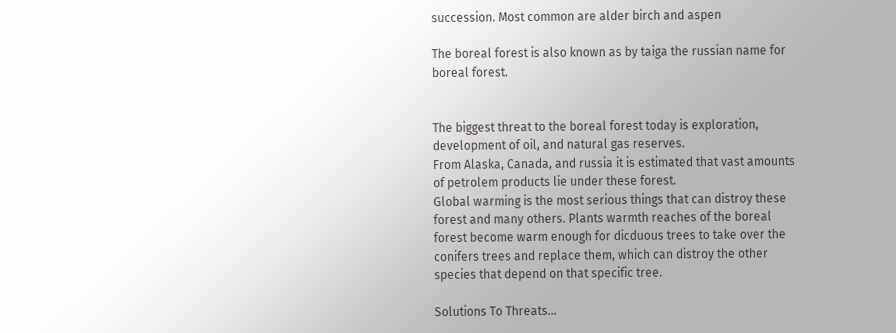succession. Most common are alder birch and aspen

The boreal forest is also known as by taiga the russian name for boreal forest.


The biggest threat to the boreal forest today is exploration, development of oil, and natural gas reserves.
From Alaska, Canada, and russia it is estimated that vast amounts of petrolem products lie under these forest.
Global warming is the most serious things that can distroy these forest and many others. Plants warmth reaches of the boreal forest become warm enough for dicduous trees to take over the conifers trees and replace them, which can distroy the other species that depend on that specific tree.

Solutions To Threats...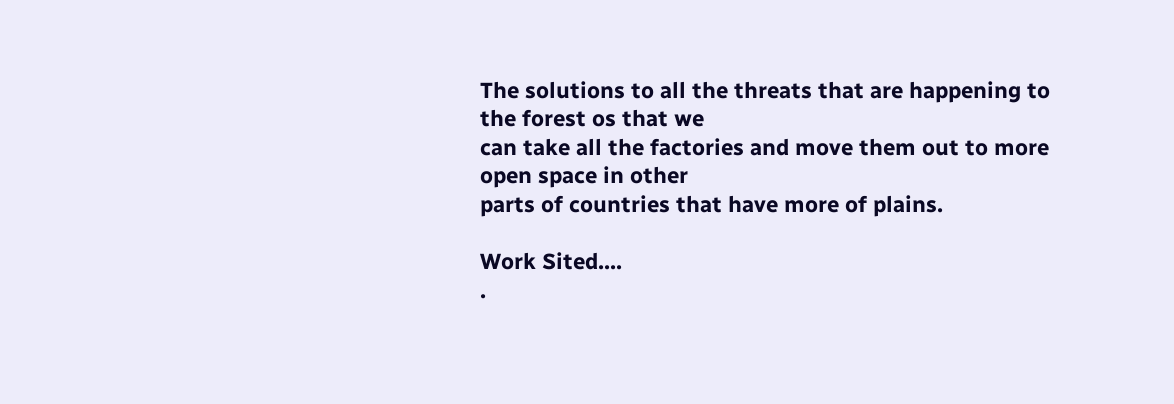The solutions to all the threats that are happening to the forest os that we
can take all the factories and move them out to more open space in other
parts of countries that have more of plains.

Work Sited....
.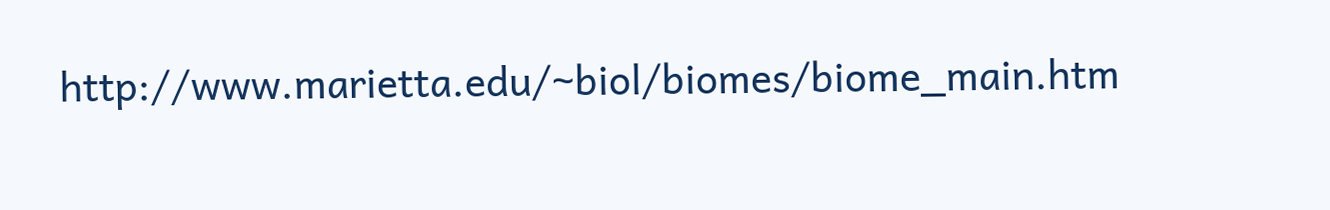http://www.marietta.edu/~biol/biomes/biome_main.htm